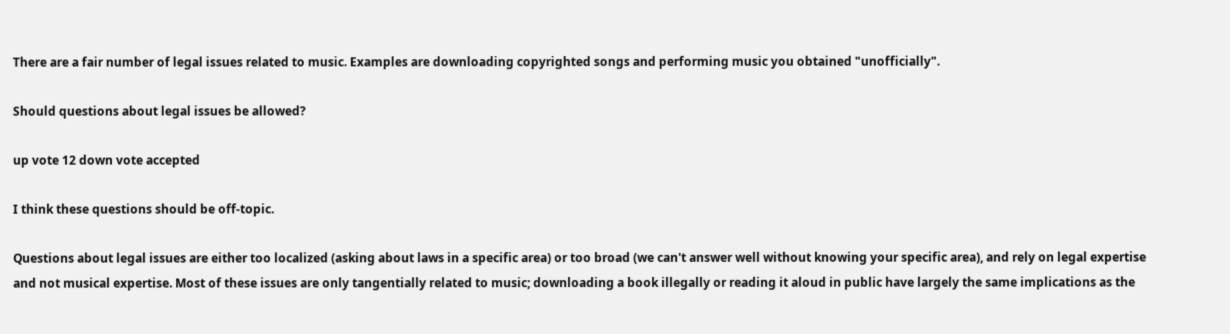There are a fair number of legal issues related to music. Examples are downloading copyrighted songs and performing music you obtained "unofficially".

Should questions about legal issues be allowed?

up vote 12 down vote accepted

I think these questions should be off-topic.

Questions about legal issues are either too localized (asking about laws in a specific area) or too broad (we can't answer well without knowing your specific area), and rely on legal expertise and not musical expertise. Most of these issues are only tangentially related to music; downloading a book illegally or reading it aloud in public have largely the same implications as the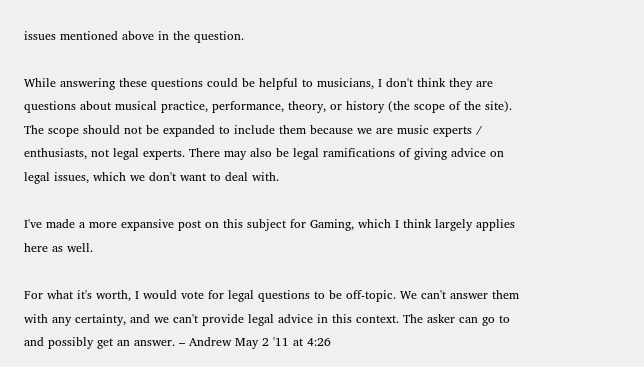issues mentioned above in the question.

While answering these questions could be helpful to musicians, I don't think they are questions about musical practice, performance, theory, or history (the scope of the site). The scope should not be expanded to include them because we are music experts / enthusiasts, not legal experts. There may also be legal ramifications of giving advice on legal issues, which we don't want to deal with.

I've made a more expansive post on this subject for Gaming, which I think largely applies here as well.

For what it's worth, I would vote for legal questions to be off-topic. We can't answer them with any certainty, and we can't provide legal advice in this context. The asker can go to and possibly get an answer. – Andrew May 2 '11 at 4:26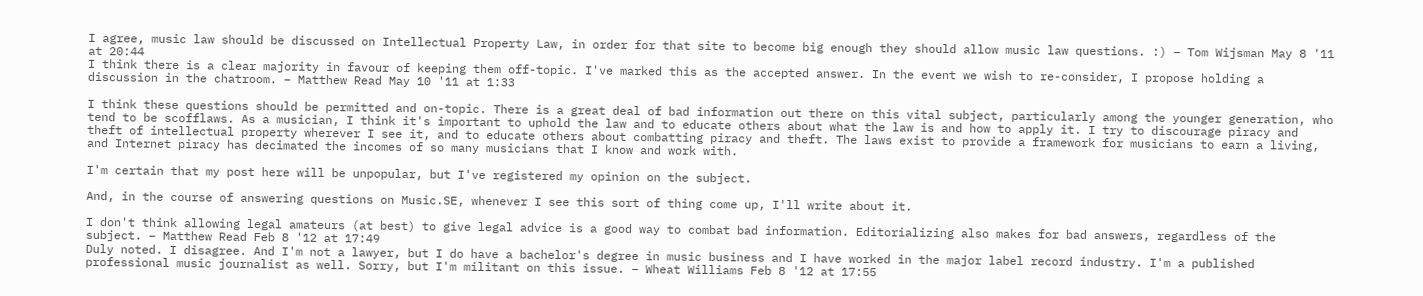I agree, music law should be discussed on Intellectual Property Law, in order for that site to become big enough they should allow music law questions. :) – Tom Wijsman May 8 '11 at 20:44
I think there is a clear majority in favour of keeping them off-topic. I've marked this as the accepted answer. In the event we wish to re-consider, I propose holding a discussion in the chatroom. – Matthew Read May 10 '11 at 1:33

I think these questions should be permitted and on-topic. There is a great deal of bad information out there on this vital subject, particularly among the younger generation, who tend to be scofflaws. As a musician, I think it's important to uphold the law and to educate others about what the law is and how to apply it. I try to discourage piracy and theft of intellectual property wherever I see it, and to educate others about combatting piracy and theft. The laws exist to provide a framework for musicians to earn a living, and Internet piracy has decimated the incomes of so many musicians that I know and work with.

I'm certain that my post here will be unpopular, but I've registered my opinion on the subject.

And, in the course of answering questions on Music.SE, whenever I see this sort of thing come up, I'll write about it.

I don't think allowing legal amateurs (at best) to give legal advice is a good way to combat bad information. Editorializing also makes for bad answers, regardless of the subject. – Matthew Read Feb 8 '12 at 17:49
Duly noted. I disagree. And I'm not a lawyer, but I do have a bachelor's degree in music business and I have worked in the major label record industry. I'm a published professional music journalist as well. Sorry, but I'm militant on this issue. – Wheat Williams Feb 8 '12 at 17:55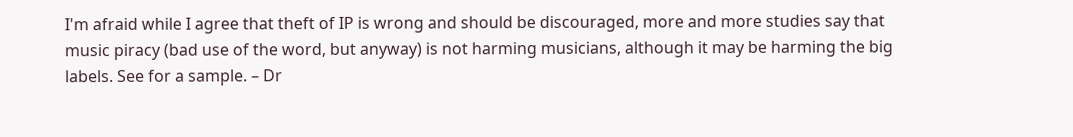I'm afraid while I agree that theft of IP is wrong and should be discouraged, more and more studies say that music piracy (bad use of the word, but anyway) is not harming musicians, although it may be harming the big labels. See for a sample. – Dr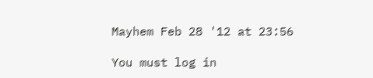Mayhem Feb 28 '12 at 23:56

You must log in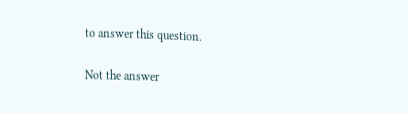to answer this question.

Not the answer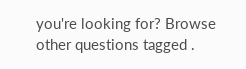you're looking for? Browse other questions tagged .